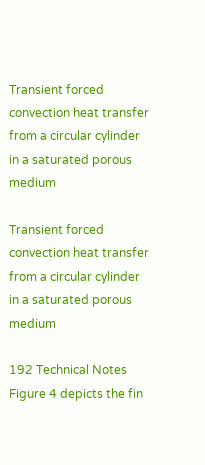Transient forced convection heat transfer from a circular cylinder in a saturated porous medium

Transient forced convection heat transfer from a circular cylinder in a saturated porous medium

192 Technical Notes Figure 4 depicts the fin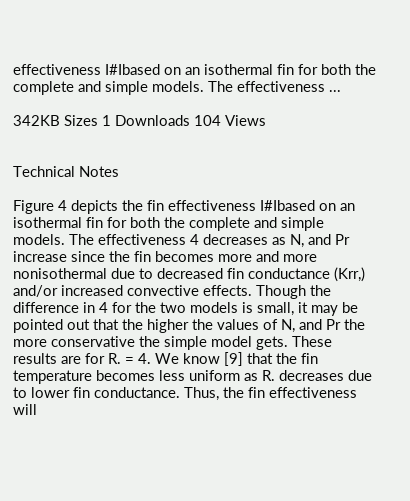effectiveness I#Ibased on an isothermal fin for both the complete and simple models. The effectiveness ...

342KB Sizes 1 Downloads 104 Views


Technical Notes

Figure 4 depicts the fin effectiveness I#Ibased on an isothermal fin for both the complete and simple models. The effectiveness 4 decreases as N, and Pr increase since the fin becomes more and more nonisothermal due to decreased fin conductance (Krr,) and/or increased convective effects. Though the difference in 4 for the two models is small, it may be pointed out that the higher the values of N, and Pr the more conservative the simple model gets. These results are for R. = 4. We know [9] that the fin temperature becomes less uniform as R. decreases due to lower fin conductance. Thus, the fin effectiveness will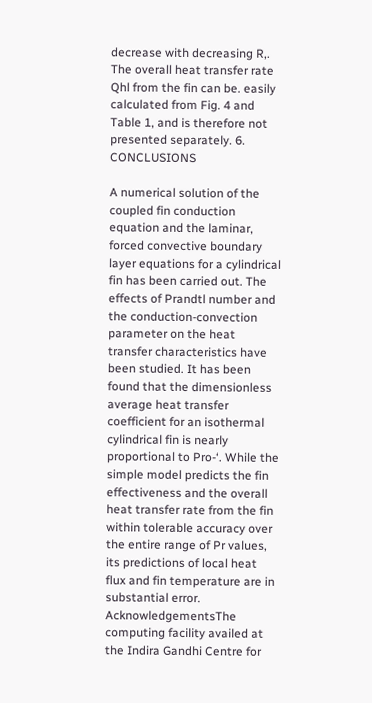decrease with decreasing R,. The overall heat transfer rate Qhl from the fin can be. easily calculated from Fig. 4 and Table 1, and is therefore not presented separately. 6. CONCLUSIONS

A numerical solution of the coupled fin conduction equation and the laminar, forced convective boundary layer equations for a cylindrical fin has been carried out. The effects of Prandtl number and the conduction-convection parameter on the heat transfer characteristics have been studied. It has been found that the dimensionless average heat transfer coefficient for an isothermal cylindrical fin is nearly proportional to Pro-‘. While the simple model predicts the fin effectiveness and the overall heat transfer rate from the fin within tolerable accuracy over the entire range of Pr values, its predictions of local heat flux and fin temperature are in substantial error. AcknowledgementsThe computing facility availed at the Indira Gandhi Centre for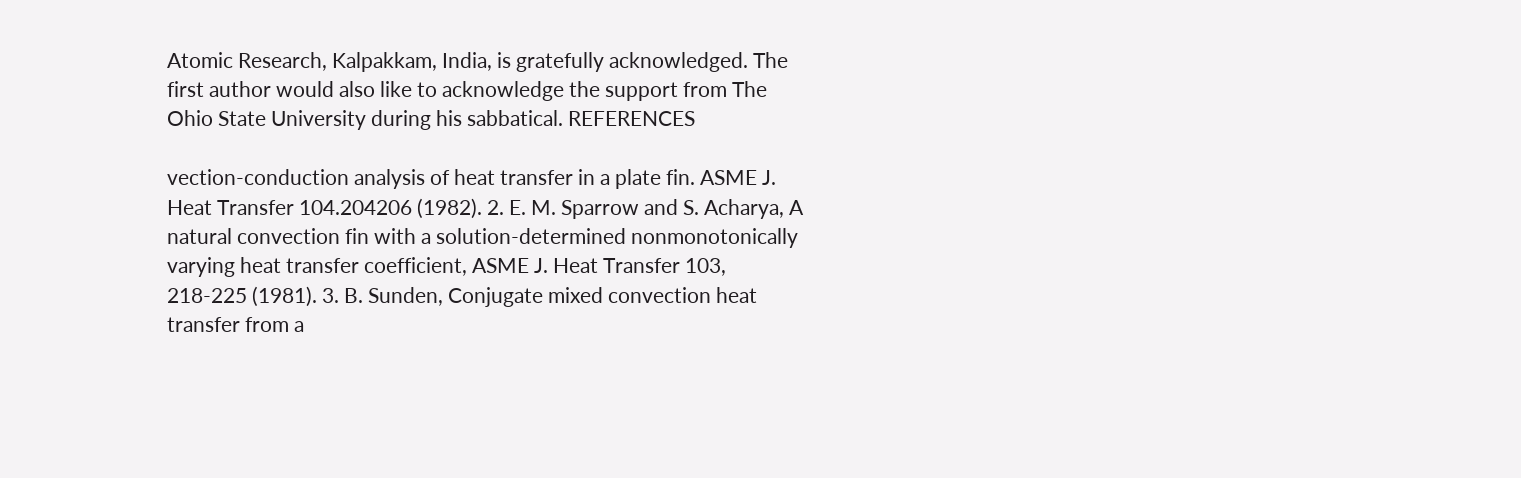Atomic Research, Kalpakkam, India, is gratefully acknowledged. The first author would also like to acknowledge the support from The Ohio State University during his sabbatical. REFERENCES

vection-conduction analysis of heat transfer in a plate fin. ASME J. Heat Transfer 104.204206 (1982). 2. E. M. Sparrow and S. Acharya, A natural convection fin with a solution-determined nonmonotonically varying heat transfer coefficient, ASME J. Heat Transfer 103, 218-225 (1981). 3. B. Sunden, Conjugate mixed convection heat transfer from a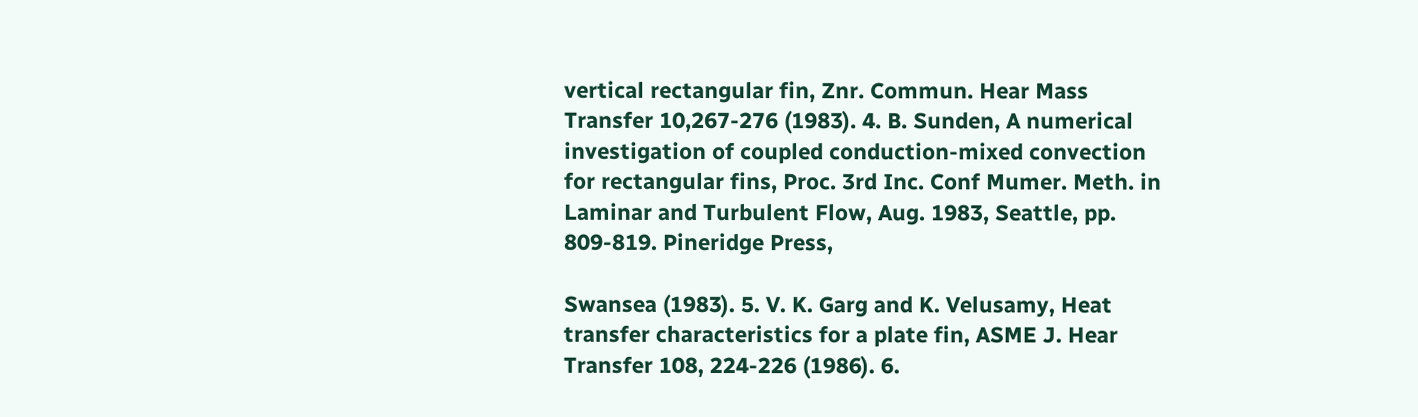vertical rectangular fin, Znr. Commun. Hear Mass Transfer 10,267-276 (1983). 4. B. Sunden, A numerical investigation of coupled conduction-mixed convection for rectangular fins, Proc. 3rd Inc. Conf Mumer. Meth. in Laminar and Turbulent Flow, Aug. 1983, Seattle, pp. 809-819. Pineridge Press,

Swansea (1983). 5. V. K. Garg and K. Velusamy, Heat transfer characteristics for a plate fin, ASME J. Hear Transfer 108, 224-226 (1986). 6.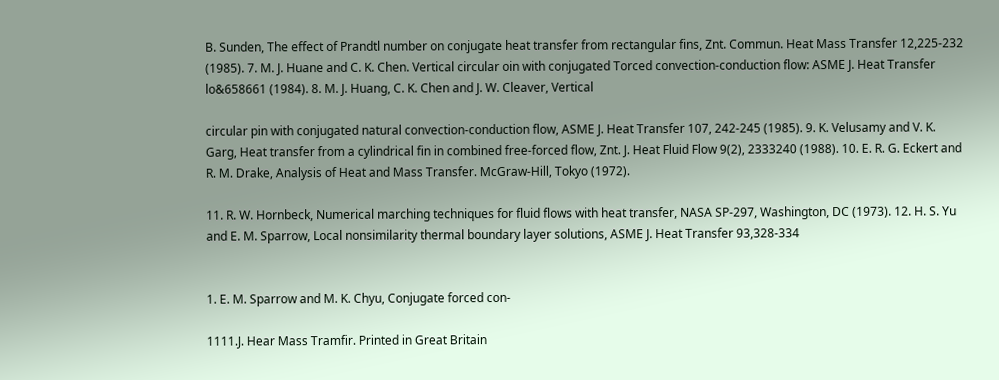B. Sunden, The effect of Prandtl number on conjugate heat transfer from rectangular fins, Znt. Commun. Heat Mass Transfer 12,225-232 (1985). 7. M. J. Huane and C. K. Chen. Vertical circular oin with conjugated Torced convection-conduction flow: ASME J. Heat Transfer lo&658661 (1984). 8. M. J. Huang, C. K. Chen and J. W. Cleaver, Vertical

circular pin with conjugated natural convection-conduction flow, ASME J. Heat Transfer 107, 242-245 (1985). 9. K. Velusamy and V. K. Garg, Heat transfer from a cylindrical fin in combined free-forced flow, Znt. J. Heat Fluid Flow 9(2), 2333240 (1988). 10. E. R. G. Eckert and R. M. Drake, Analysis of Heat and Mass Transfer. McGraw-Hill, Tokyo (1972).

11. R. W. Hornbeck, Numerical marching techniques for fluid flows with heat transfer, NASA SP-297, Washington, DC (1973). 12. H. S. Yu and E. M. Sparrow, Local nonsimilarity thermal boundary layer solutions, ASME J. Heat Transfer 93,328-334


1. E. M. Sparrow and M. K. Chyu, Conjugate forced con-

1111.J. Hear Mass Tramfir. Printed in Great Britain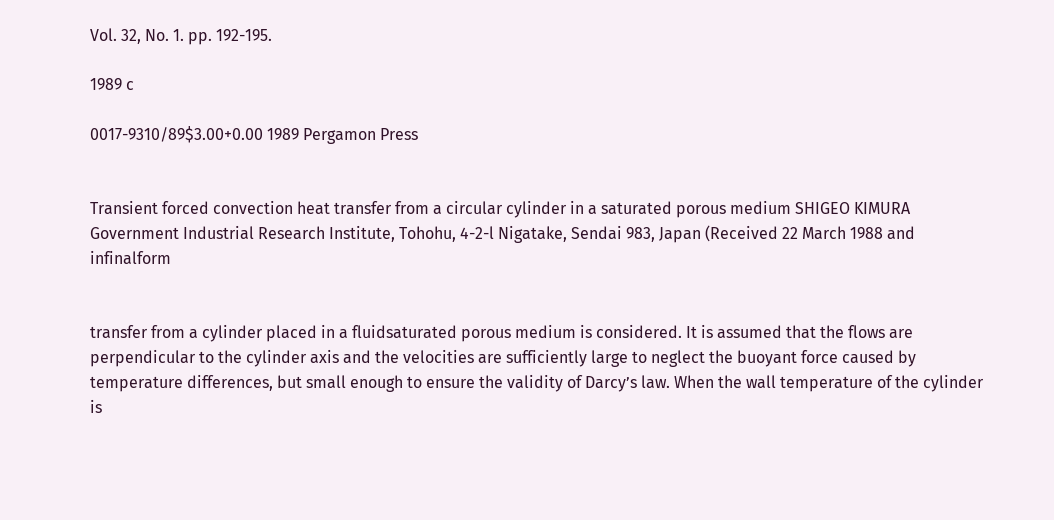Vol. 32, No. 1. pp. 192-195.

1989 c

0017-9310/89$3.00+0.00 1989 Pergamon Press


Transient forced convection heat transfer from a circular cylinder in a saturated porous medium SHIGEO KIMURA Government Industrial Research Institute, Tohohu, 4-2-l Nigatake, Sendai 983, Japan (Received 22 March 1988 and infinalform


transfer from a cylinder placed in a fluidsaturated porous medium is considered. It is assumed that the flows are perpendicular to the cylinder axis and the velocities are sufficiently large to neglect the buoyant force caused by temperature differences, but small enough to ensure the validity of Darcy’s law. When the wall temperature of the cylinder is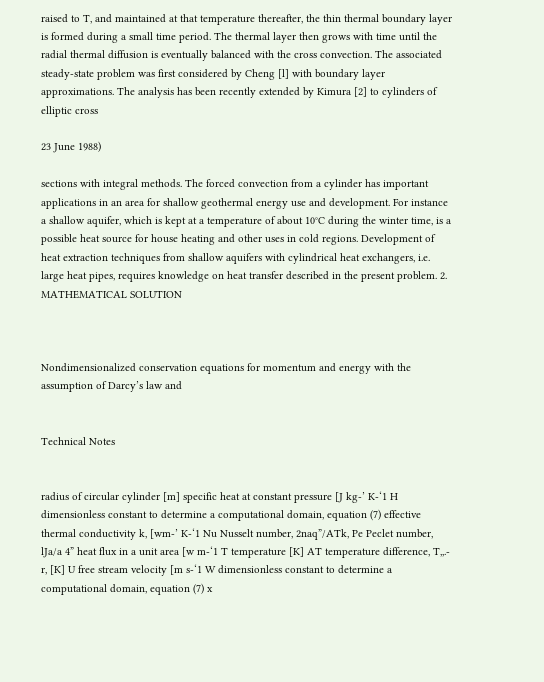raised to T, and maintained at that temperature thereafter, the thin thermal boundary layer is formed during a small time period. The thermal layer then grows with time until the radial thermal diffusion is eventually balanced with the cross convection. The associated steady-state problem was first considered by Cheng [l] with boundary layer approximations. The analysis has been recently extended by Kimura [2] to cylinders of elliptic cross

23 June 1988)

sections with integral methods. The forced convection from a cylinder has important applications in an area for shallow geothermal energy use and development. For instance a shallow aquifer, which is kept at a temperature of about 10°C during the winter time, is a possible heat source for house heating and other uses in cold regions. Development of heat extraction techniques from shallow aquifers with cylindrical heat exchangers, i.e. large heat pipes, requires knowledge on heat transfer described in the present problem. 2. MATHEMATICAL SOLUTION



Nondimensionalized conservation equations for momentum and energy with the assumption of Darcy’s law and


Technical Notes


radius of circular cylinder [m] specific heat at constant pressure [J kg-’ K-‘1 H dimensionless constant to determine a computational domain, equation (7) effective thermal conductivity k, [wm-’ K-‘1 Nu Nusselt number, 2naq”/ATk, Pe Peclet number, lJa/a 4” heat flux in a unit area [w m-‘1 T temperature [K] AT temperature difference, T,,.- r, [K] U free stream velocity [m s-‘1 W dimensionless constant to determine a computational domain, equation (7) x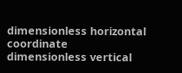dimensionless horizontal coordinate dimensionless vertical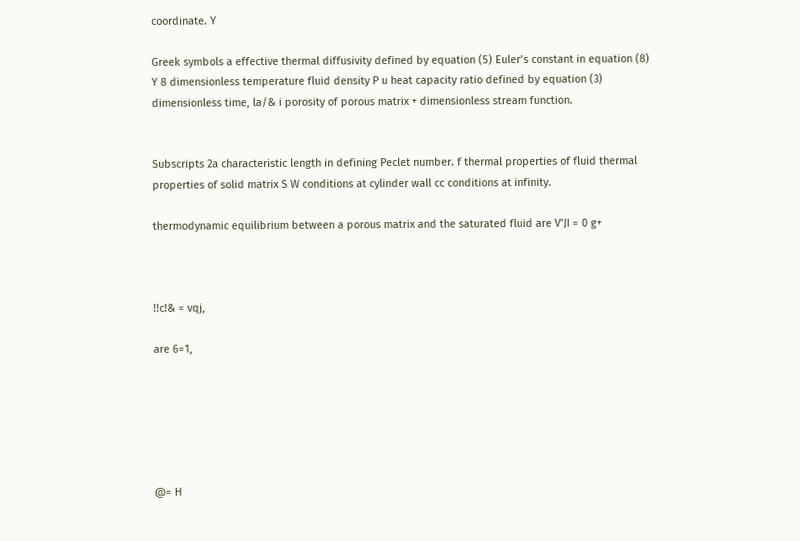coordinate. Y

Greek symbols a effective thermal diffusivity defined by equation (5) Euler’s constant in equation (8) Y 8 dimensionless temperature fluid density P u heat capacity ratio defined by equation (3) dimensionless time, la/& i porosity of porous matrix + dimensionless stream function.


Subscripts 2a characteristic length in defining Peclet number. f thermal properties of fluid thermal properties of solid matrix S W conditions at cylinder wall cc conditions at infinity.

thermodynamic equilibrium between a porous matrix and the saturated fluid are V’JI = 0 g+



!!c!& = vqj,

are 6=1,






@= H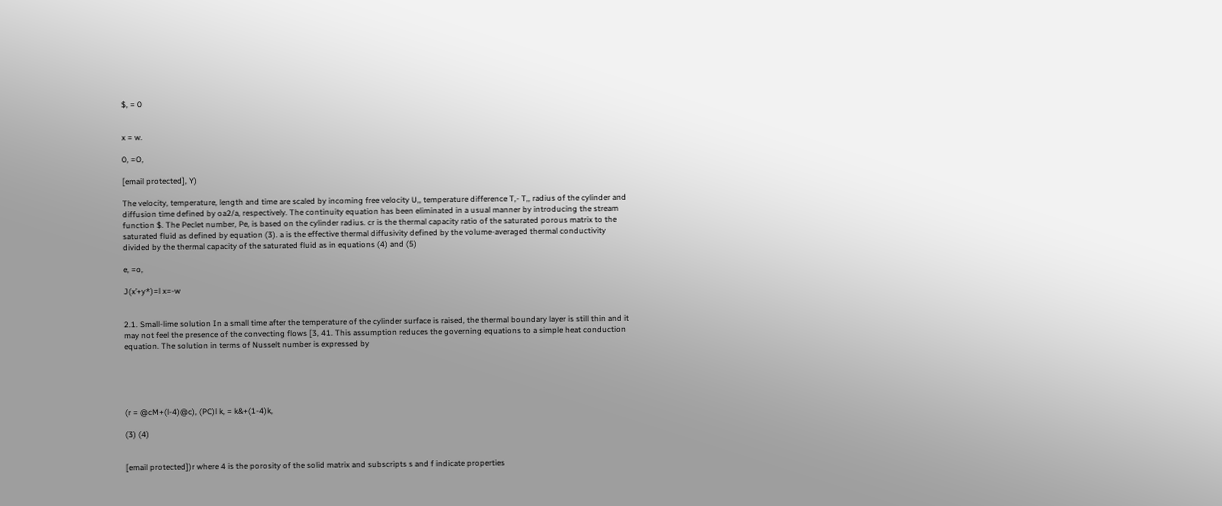$, = 0


x = w.

0, =O,

[email protected], Y)

The velocity, temperature, length and time are scaled by incoming free velocity U,, temperature difference T,- T,, radius of the cylinder and diffusion time defined by oa2/a, respectively. The continuity equation has been eliminated in a usual manner by introducing the stream function $. The Peclet number, Pe, is based on the cylinder radius. cr is the thermal capacity ratio of the saturated porous matrix to the saturated fluid as defined by equation (3). a is the effective thermal diffusivity defined by the volume-averaged thermal conductivity divided by the thermal capacity of the saturated fluid as in equations (4) and (5)

e, =o,

J(x’+y*)=l x=-w


2.1. Small-lime solution In a small time after the temperature of the cylinder surface is raised, the thermal boundary layer is still thin and it may not feel the presence of the convecting flows [3, 41. This assumption reduces the governing equations to a simple heat conduction equation. The solution in terms of Nusselt number is expressed by





(r = @cM+(l-4)@c), (PC)l k, = k&+(1-4)k,

(3) (4)


[email protected])r where 4 is the porosity of the solid matrix and subscripts s and f indicate properties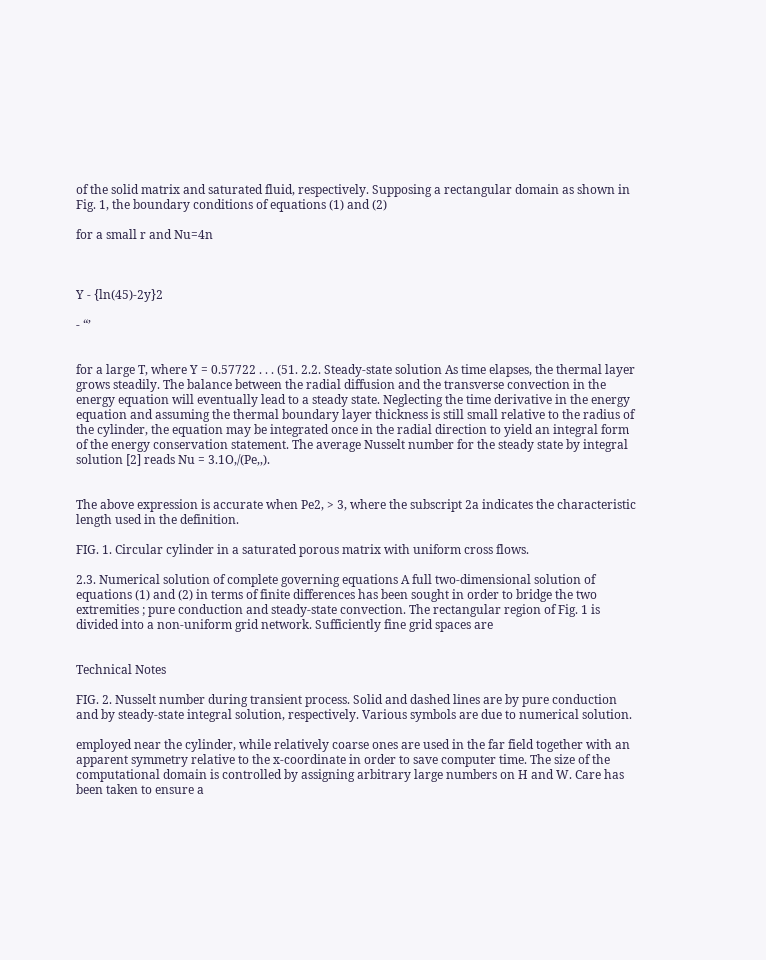of the solid matrix and saturated fluid, respectively. Supposing a rectangular domain as shown in Fig. 1, the boundary conditions of equations (1) and (2)

for a small r and Nu=4n



Y - {ln(45)-2y}2

- “’


for a large T, where Y = 0.57722 . . . (51. 2.2. Steady-state solution As time elapses, the thermal layer grows steadily. The balance between the radial diffusion and the transverse convection in the energy equation will eventually lead to a steady state. Neglecting the time derivative in the energy equation and assuming the thermal boundary layer thickness is still small relative to the radius of the cylinder, the equation may be integrated once in the radial direction to yield an integral form of the energy conservation statement. The average Nusselt number for the steady state by integral solution [2] reads Nu = 3.1O,/(Pe,,).


The above expression is accurate when Pe2, > 3, where the subscript 2a indicates the characteristic length used in the definition.

FIG. 1. Circular cylinder in a saturated porous matrix with uniform cross flows.

2.3. Numerical solution of complete governing equations A full two-dimensional solution of equations (1) and (2) in terms of finite differences has been sought in order to bridge the two extremities ; pure conduction and steady-state convection. The rectangular region of Fig. 1 is divided into a non-uniform grid network. Sufficiently fine grid spaces are


Technical Notes

FIG. 2. Nusselt number during transient process. Solid and dashed lines are by pure conduction and by steady-state integral solution, respectively. Various symbols are due to numerical solution.

employed near the cylinder, while relatively coarse ones are used in the far field together with an apparent symmetry relative to the x-coordinate in order to save computer time. The size of the computational domain is controlled by assigning arbitrary large numbers on H and W. Care has been taken to ensure a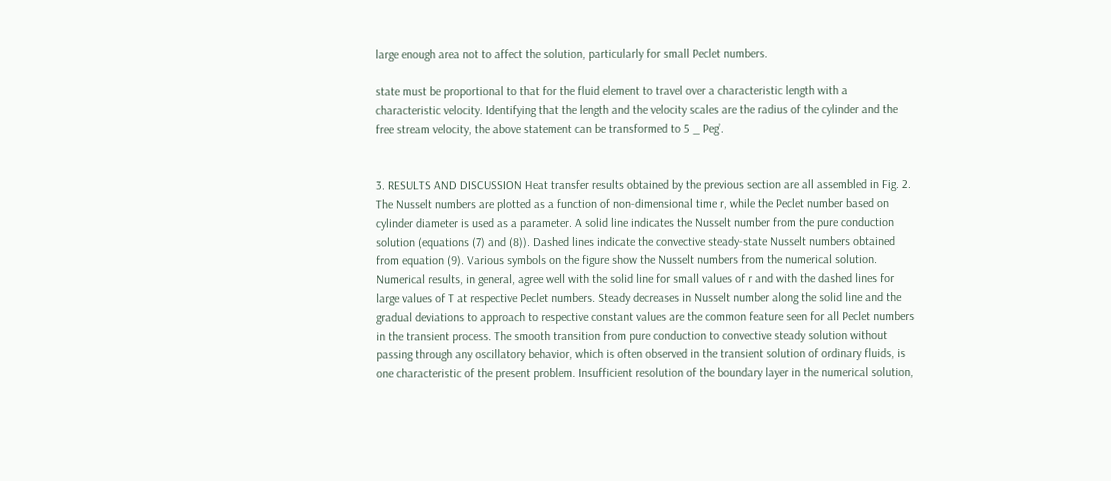large enough area not to affect the solution, particularly for small Peclet numbers.

state must be proportional to that for the fluid element to travel over a characteristic length with a characteristic velocity. Identifying that the length and the velocity scales are the radius of the cylinder and the free stream velocity, the above statement can be transformed to 5 _ Peg’.


3. RESULTS AND DISCUSSION Heat transfer results obtained by the previous section are all assembled in Fig. 2. The Nusselt numbers are plotted as a function of non-dimensional time r, while the Peclet number based on cylinder diameter is used as a parameter. A solid line indicates the Nusselt number from the pure conduction solution (equations (7) and (8)). Dashed lines indicate the convective steady-state Nusselt numbers obtained from equation (9). Various symbols on the figure show the Nusselt numbers from the numerical solution. Numerical results, in general, agree well with the solid line for small values of r and with the dashed lines for large values of T at respective Peclet numbers. Steady decreases in Nusselt number along the solid line and the gradual deviations to approach to respective constant values are the common feature seen for all Peclet numbers in the transient process. The smooth transition from pure conduction to convective steady solution without passing through any oscillatory behavior, which is often observed in the transient solution of ordinary fluids, is one characteristic of the present problem. Insufficient resolution of the boundary layer in the numerical solution,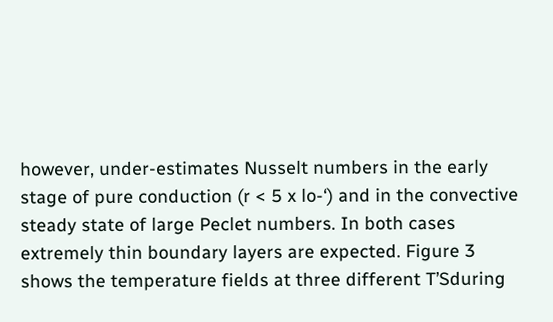however, under-estimates Nusselt numbers in the early stage of pure conduction (r < 5 x lo-‘) and in the convective steady state of large Peclet numbers. In both cases extremely thin boundary layers are expected. Figure 3 shows the temperature fields at three different T’Sduring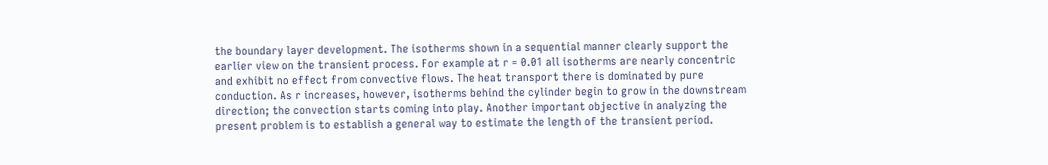the boundary layer development. The isotherms shown in a sequential manner clearly support the earlier view on the transient process. For example at r = 0.01 all isotherms are nearly concentric and exhibit no effect from convective flows. The heat transport there is dominated by pure conduction. As r increases, however, isotherms behind the cylinder begin to grow in the downstream direction; the convection starts coming into play. Another important objective in analyzing the present problem is to establish a general way to estimate the length of the transient period.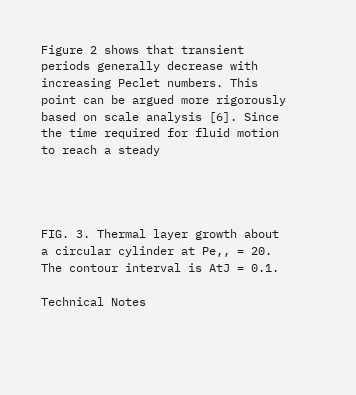Figure 2 shows that transient periods generally decrease with increasing Peclet numbers. This point can be argued more rigorously based on scale analysis [6]. Since the time required for fluid motion to reach a steady




FIG. 3. Thermal layer growth about a circular cylinder at Pe,, = 20. The contour interval is AtJ = 0.1.

Technical Notes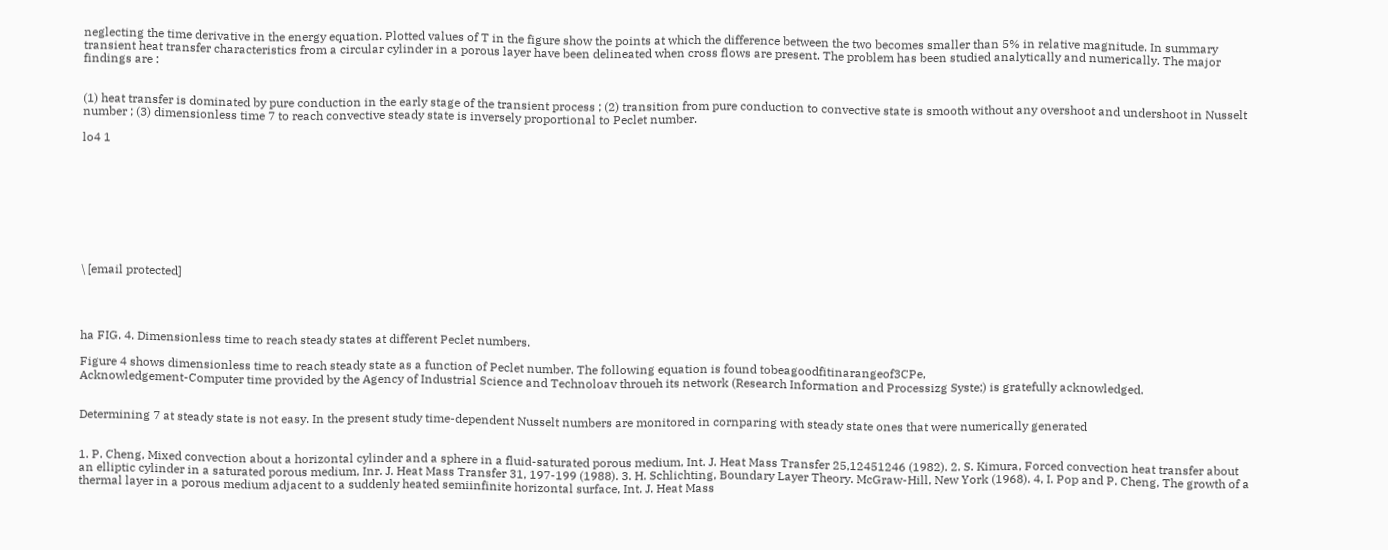neglecting the time derivative in the energy equation. Plotted values of T in the figure show the points at which the difference between the two becomes smaller than 5% in relative magnitude. In summary transient heat transfer characteristics from a circular cylinder in a porous layer have been delineated when cross flows are present. The problem has been studied analytically and numerically. The major findings are :


(1) heat transfer is dominated by pure conduction in the early stage of the transient process ; (2) transition from pure conduction to convective state is smooth without any overshoot and undershoot in Nusselt number ; (3) dimensionless time 7 to reach convective steady state is inversely proportional to Peclet number.

lo4 1









\ [email protected]




ha FIG. 4. Dimensionless time to reach steady states at different Peclet numbers.

Figure 4 shows dimensionless time to reach steady state as a function of Peclet number. The following equation is found tobeagoodfitinarangeof3CPe,
Acknowledgement-Computer time provided by the Agency of Industrial Science and Technoloav throueh its network (Research Information and Processizg Syste;) is gratefully acknowledged.


Determining 7 at steady state is not easy. In the present study time-dependent Nusselt numbers are monitored in cornparing with steady state ones that were numerically generated


1. P. Cheng, Mixed convection about a horizontal cylinder and a sphere in a fluid-saturated porous medium, Int. J. Heat Mass Transfer 25,12451246 (1982). 2. S. Kimura, Forced convection heat transfer about an elliptic cylinder in a saturated porous medium, Inr. J. Heat Mass Transfer 31, 197-199 (1988). 3. H. Schlichting, Boundary Layer Theory. McGraw-Hill, New York (1968). 4, I. Pop and P. Cheng, The growth of a thermal layer in a porous medium adjacent to a suddenly heated semiinfinite horizontal surface, Int. J. Heat Mass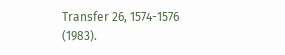Transfer 26, 1574-1576 (1983).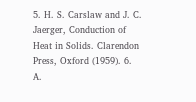5. H. S. Carslaw and J. C. Jaerger, Conduction of Heat in Solids. Clarendon Press, Oxford (1959). 6. A.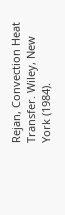Rejan, Convection Heat Transfer. Wiley, New York (1984).